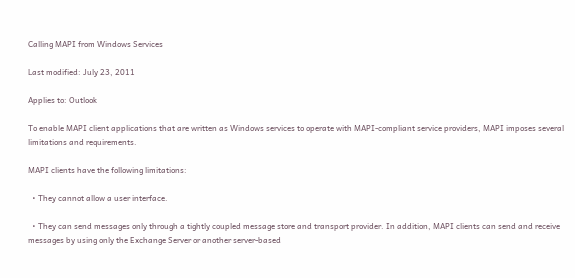Calling MAPI from Windows Services

Last modified: July 23, 2011

Applies to: Outlook

To enable MAPI client applications that are written as Windows services to operate with MAPI-compliant service providers, MAPI imposes several limitations and requirements.

MAPI clients have the following limitations:

  • They cannot allow a user interface.

  • They can send messages only through a tightly coupled message store and transport provider. In addition, MAPI clients can send and receive messages by using only the Exchange Server or another server-based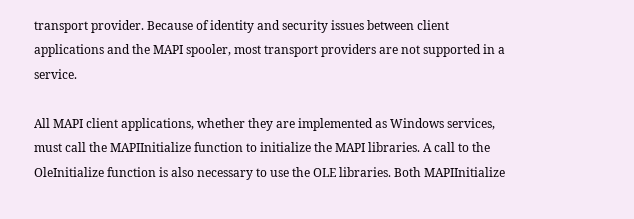transport provider. Because of identity and security issues between client applications and the MAPI spooler, most transport providers are not supported in a service.

All MAPI client applications, whether they are implemented as Windows services, must call the MAPIInitialize function to initialize the MAPI libraries. A call to the OleInitialize function is also necessary to use the OLE libraries. Both MAPIInitialize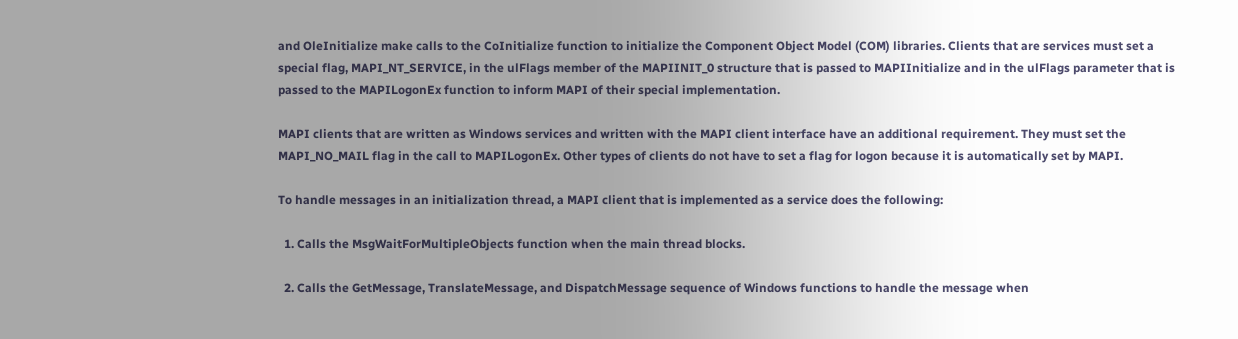and OleInitialize make calls to the CoInitialize function to initialize the Component Object Model (COM) libraries. Clients that are services must set a special flag, MAPI_NT_SERVICE, in the ulFlags member of the MAPIINIT_0 structure that is passed to MAPIInitialize and in the ulFlags parameter that is passed to the MAPILogonEx function to inform MAPI of their special implementation.

MAPI clients that are written as Windows services and written with the MAPI client interface have an additional requirement. They must set the MAPI_NO_MAIL flag in the call to MAPILogonEx. Other types of clients do not have to set a flag for logon because it is automatically set by MAPI.

To handle messages in an initialization thread, a MAPI client that is implemented as a service does the following:

  1. Calls the MsgWaitForMultipleObjects function when the main thread blocks.

  2. Calls the GetMessage, TranslateMessage, and DispatchMessage sequence of Windows functions to handle the message when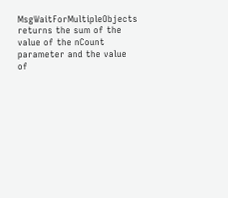MsgWaitForMultipleObjects returns the sum of the value of the nCount parameter and the value of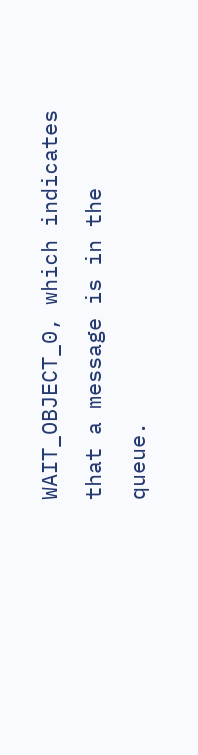WAIT_OBJECT_0, which indicates that a message is in the queue.